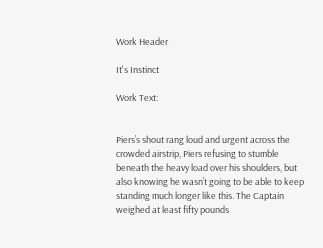Work Header

It's Instinct

Work Text:


Piers’s shout rang loud and urgent across the crowded airstrip, Piers refusing to stumble beneath the heavy load over his shoulders, but also knowing he wasn’t going to be able to keep standing much longer like this. The Captain weighed at least fifty pounds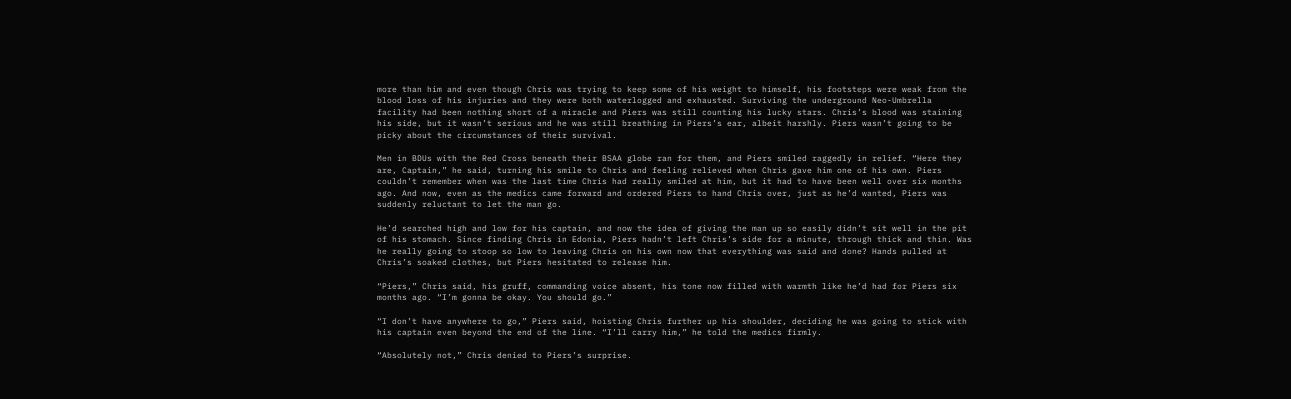more than him and even though Chris was trying to keep some of his weight to himself, his footsteps were weak from the blood loss of his injuries and they were both waterlogged and exhausted. Surviving the underground Neo-Umbrella facility had been nothing short of a miracle and Piers was still counting his lucky stars. Chris’s blood was staining his side, but it wasn’t serious and he was still breathing in Piers’s ear, albeit harshly. Piers wasn’t going to be picky about the circumstances of their survival.

Men in BDUs with the Red Cross beneath their BSAA globe ran for them, and Piers smiled raggedly in relief. “Here they are, Captain,” he said, turning his smile to Chris and feeling relieved when Chris gave him one of his own. Piers couldn’t remember when was the last time Chris had really smiled at him, but it had to have been well over six months ago. And now, even as the medics came forward and ordered Piers to hand Chris over, just as he’d wanted, Piers was suddenly reluctant to let the man go.

He’d searched high and low for his captain, and now the idea of giving the man up so easily didn’t sit well in the pit of his stomach. Since finding Chris in Edonia, Piers hadn’t left Chris’s side for a minute, through thick and thin. Was he really going to stoop so low to leaving Chris on his own now that everything was said and done? Hands pulled at Chris’s soaked clothes, but Piers hesitated to release him.

“Piers,” Chris said, his gruff, commanding voice absent, his tone now filled with warmth like he’d had for Piers six months ago. “I’m gonna be okay. You should go.”

“I don’t have anywhere to go,” Piers said, hoisting Chris further up his shoulder, deciding he was going to stick with his captain even beyond the end of the line. “I’ll carry him,” he told the medics firmly.

“Absolutely not,” Chris denied to Piers’s surprise.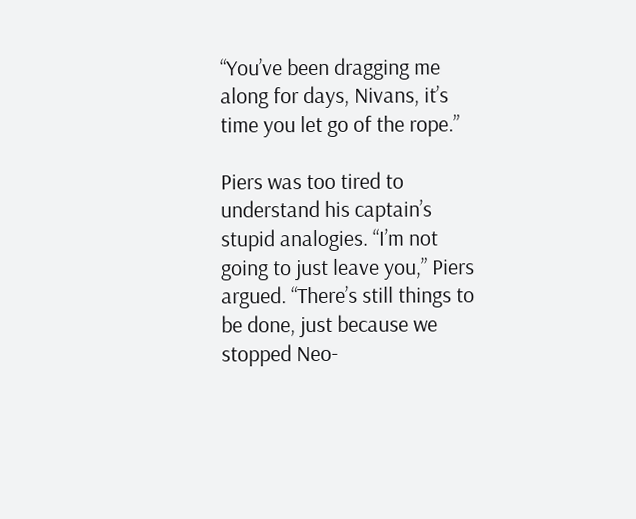“You’ve been dragging me along for days, Nivans, it’s time you let go of the rope.”

Piers was too tired to understand his captain’s stupid analogies. “I’m not going to just leave you,” Piers argued. “There’s still things to be done, just because we stopped Neo-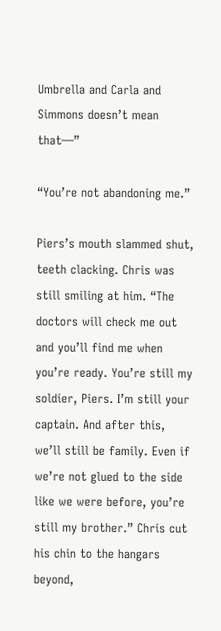Umbrella and Carla and Simmons doesn’t mean that—”

“You’re not abandoning me.”

Piers’s mouth slammed shut, teeth clacking. Chris was still smiling at him. “The doctors will check me out and you’ll find me when you’re ready. You’re still my soldier, Piers. I’m still your captain. And after this, we’ll still be family. Even if we’re not glued to the side like we were before, you’re still my brother.” Chris cut his chin to the hangars beyond,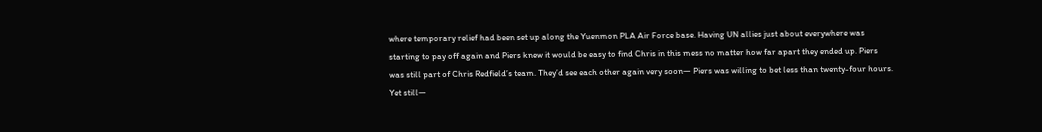where temporary relief had been set up along the Yuenmon PLA Air Force base. Having UN allies just about everywhere was starting to pay off again and Piers knew it would be easy to find Chris in this mess no matter how far apart they ended up. Piers was still part of Chris Redfield’s team. They’d see each other again very soon— Piers was willing to bet less than twenty-four hours. Yet still—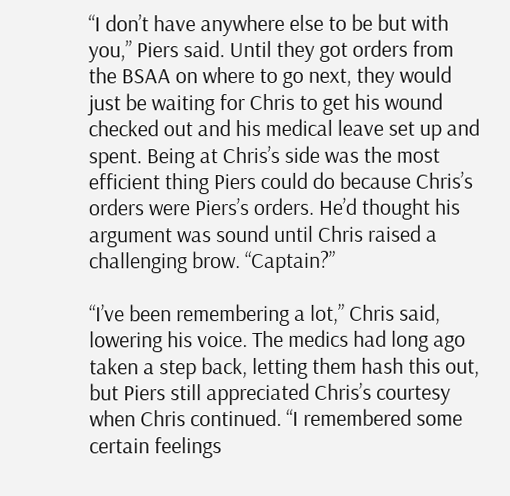“I don’t have anywhere else to be but with you,” Piers said. Until they got orders from the BSAA on where to go next, they would just be waiting for Chris to get his wound checked out and his medical leave set up and spent. Being at Chris’s side was the most efficient thing Piers could do because Chris’s orders were Piers’s orders. He’d thought his argument was sound until Chris raised a challenging brow. “Captain?”

“I’ve been remembering a lot,” Chris said, lowering his voice. The medics had long ago taken a step back, letting them hash this out, but Piers still appreciated Chris’s courtesy when Chris continued. “I remembered some certain feelings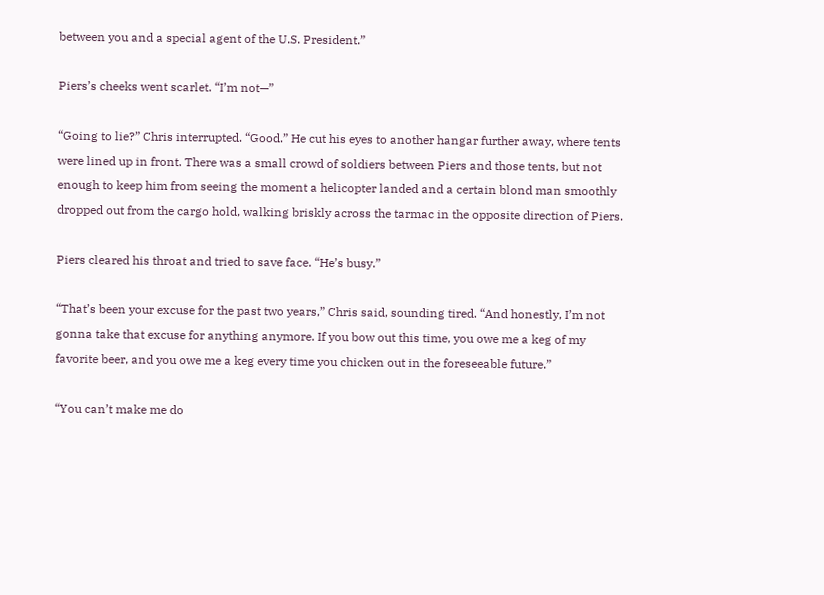between you and a special agent of the U.S. President.”

Piers’s cheeks went scarlet. “I’m not—”

“Going to lie?” Chris interrupted. “Good.” He cut his eyes to another hangar further away, where tents were lined up in front. There was a small crowd of soldiers between Piers and those tents, but not enough to keep him from seeing the moment a helicopter landed and a certain blond man smoothly dropped out from the cargo hold, walking briskly across the tarmac in the opposite direction of Piers.

Piers cleared his throat and tried to save face. “He’s busy.”

“That’s been your excuse for the past two years,” Chris said, sounding tired. “And honestly, I’m not gonna take that excuse for anything anymore. If you bow out this time, you owe me a keg of my favorite beer, and you owe me a keg every time you chicken out in the foreseeable future.”

“You can’t make me do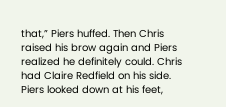that,” Piers huffed. Then Chris raised his brow again and Piers realized he definitely could. Chris had Claire Redfield on his side. Piers looked down at his feet,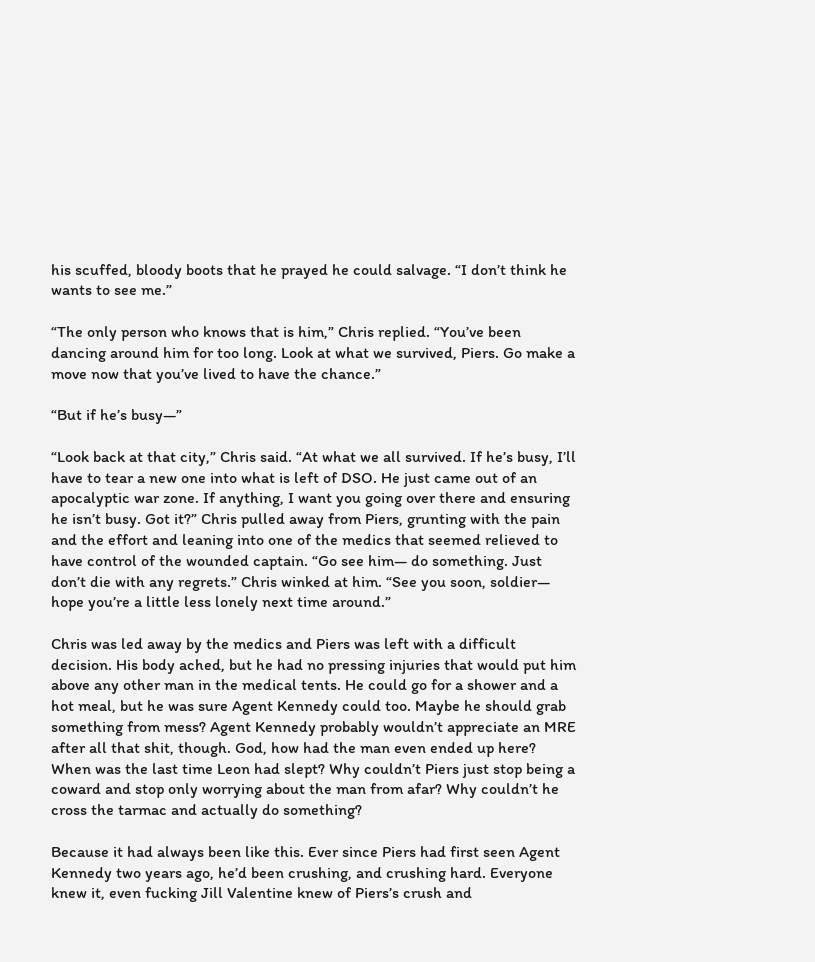his scuffed, bloody boots that he prayed he could salvage. “I don’t think he wants to see me.”

“The only person who knows that is him,” Chris replied. “You’ve been dancing around him for too long. Look at what we survived, Piers. Go make a move now that you’ve lived to have the chance.”

“But if he’s busy—”

“Look back at that city,” Chris said. “At what we all survived. If he’s busy, I’ll have to tear a new one into what is left of DSO. He just came out of an apocalyptic war zone. If anything, I want you going over there and ensuring he isn’t busy. Got it?” Chris pulled away from Piers, grunting with the pain and the effort and leaning into one of the medics that seemed relieved to have control of the wounded captain. “Go see him— do something. Just don’t die with any regrets.” Chris winked at him. “See you soon, soldier— hope you’re a little less lonely next time around.”

Chris was led away by the medics and Piers was left with a difficult decision. His body ached, but he had no pressing injuries that would put him above any other man in the medical tents. He could go for a shower and a hot meal, but he was sure Agent Kennedy could too. Maybe he should grab something from mess? Agent Kennedy probably wouldn’t appreciate an MRE after all that shit, though. God, how had the man even ended up here? When was the last time Leon had slept? Why couldn’t Piers just stop being a coward and stop only worrying about the man from afar? Why couldn’t he cross the tarmac and actually do something?

Because it had always been like this. Ever since Piers had first seen Agent Kennedy two years ago, he’d been crushing, and crushing hard. Everyone knew it, even fucking Jill Valentine knew of Piers’s crush and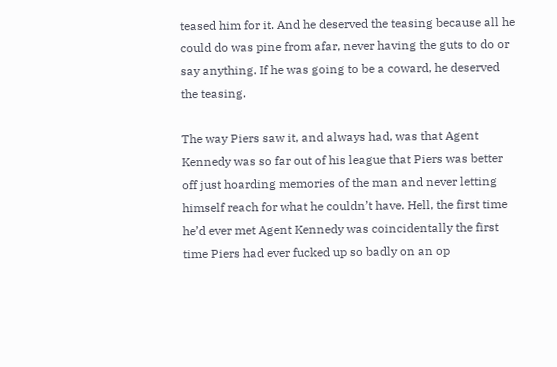teased him for it. And he deserved the teasing because all he could do was pine from afar, never having the guts to do or say anything. If he was going to be a coward, he deserved the teasing.

The way Piers saw it, and always had, was that Agent Kennedy was so far out of his league that Piers was better off just hoarding memories of the man and never letting himself reach for what he couldn’t have. Hell, the first time he’d ever met Agent Kennedy was coincidentally the first time Piers had ever fucked up so badly on an op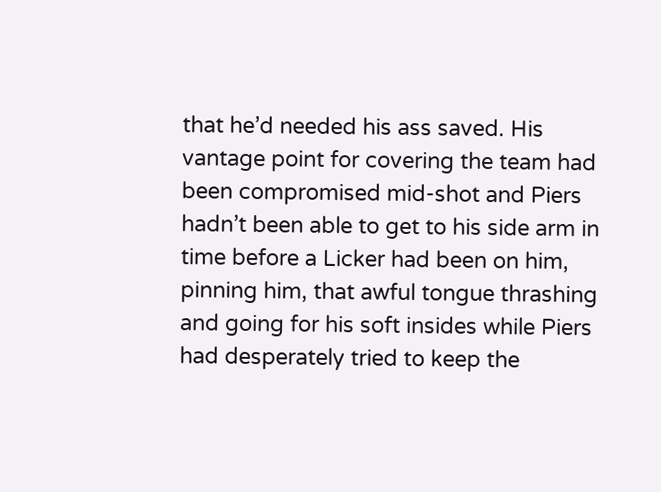that he’d needed his ass saved. His vantage point for covering the team had been compromised mid-shot and Piers hadn’t been able to get to his side arm in time before a Licker had been on him, pinning him, that awful tongue thrashing and going for his soft insides while Piers had desperately tried to keep the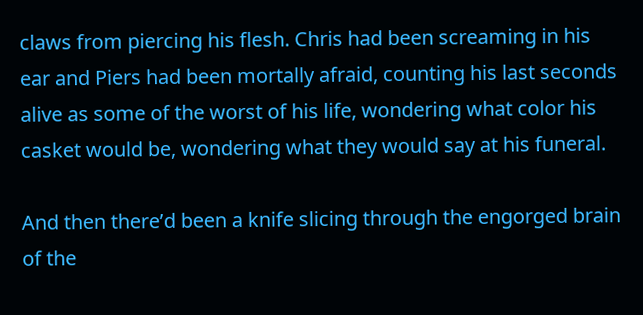claws from piercing his flesh. Chris had been screaming in his ear and Piers had been mortally afraid, counting his last seconds alive as some of the worst of his life, wondering what color his casket would be, wondering what they would say at his funeral.

And then there’d been a knife slicing through the engorged brain of the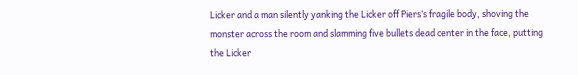Licker and a man silently yanking the Licker off Piers’s fragile body, shoving the monster across the room and slamming five bullets dead center in the face, putting the Licker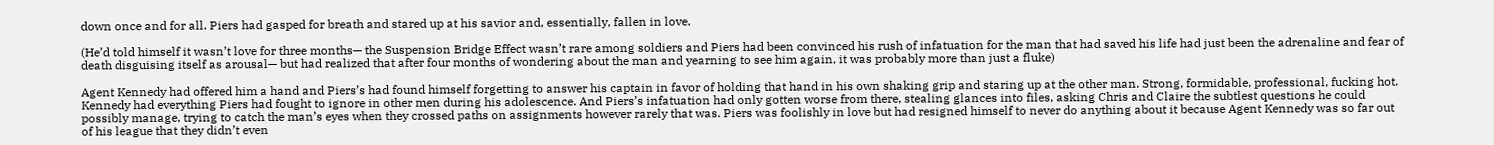down once and for all. Piers had gasped for breath and stared up at his savior and, essentially, fallen in love.

(He’d told himself it wasn’t love for three months— the Suspension Bridge Effect wasn’t rare among soldiers and Piers had been convinced his rush of infatuation for the man that had saved his life had just been the adrenaline and fear of death disguising itself as arousal— but had realized that after four months of wondering about the man and yearning to see him again, it was probably more than just a fluke)

Agent Kennedy had offered him a hand and Piers’s had found himself forgetting to answer his captain in favor of holding that hand in his own shaking grip and staring up at the other man. Strong, formidable, professional, fucking hot. Kennedy had everything Piers had fought to ignore in other men during his adolescence. And Piers’s infatuation had only gotten worse from there, stealing glances into files, asking Chris and Claire the subtlest questions he could possibly manage, trying to catch the man’s eyes when they crossed paths on assignments however rarely that was. Piers was foolishly in love but had resigned himself to never do anything about it because Agent Kennedy was so far out of his league that they didn’t even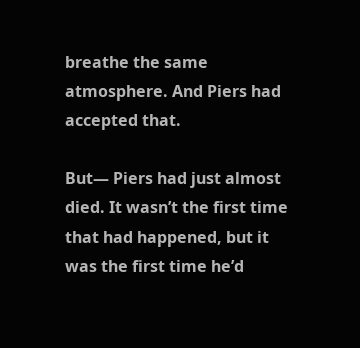breathe the same atmosphere. And Piers had accepted that.

But— Piers had just almost died. It wasn’t the first time that had happened, but it was the first time he’d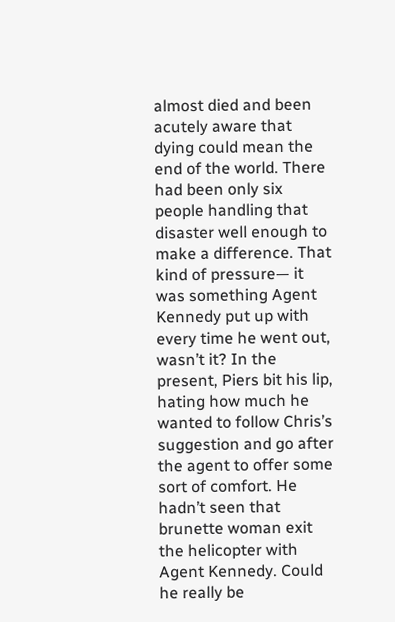almost died and been acutely aware that dying could mean the end of the world. There had been only six people handling that disaster well enough to make a difference. That kind of pressure— it was something Agent Kennedy put up with every time he went out, wasn’t it? In the present, Piers bit his lip, hating how much he wanted to follow Chris’s suggestion and go after the agent to offer some sort of comfort. He hadn’t seen that brunette woman exit the helicopter with Agent Kennedy. Could he really be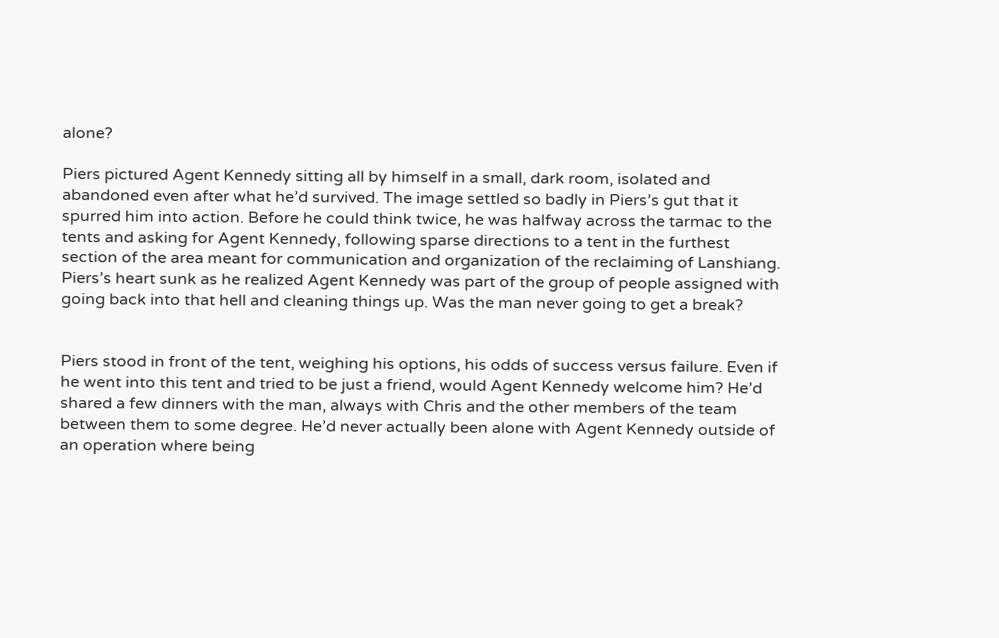alone?

Piers pictured Agent Kennedy sitting all by himself in a small, dark room, isolated and abandoned even after what he’d survived. The image settled so badly in Piers’s gut that it spurred him into action. Before he could think twice, he was halfway across the tarmac to the tents and asking for Agent Kennedy, following sparse directions to a tent in the furthest section of the area meant for communication and organization of the reclaiming of Lanshiang. Piers’s heart sunk as he realized Agent Kennedy was part of the group of people assigned with going back into that hell and cleaning things up. Was the man never going to get a break?


Piers stood in front of the tent, weighing his options, his odds of success versus failure. Even if he went into this tent and tried to be just a friend, would Agent Kennedy welcome him? He’d shared a few dinners with the man, always with Chris and the other members of the team between them to some degree. He’d never actually been alone with Agent Kennedy outside of an operation where being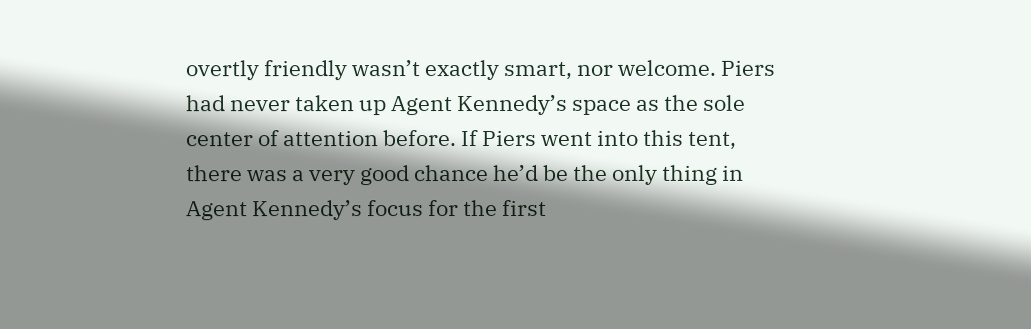overtly friendly wasn’t exactly smart, nor welcome. Piers had never taken up Agent Kennedy’s space as the sole center of attention before. If Piers went into this tent, there was a very good chance he’d be the only thing in Agent Kennedy’s focus for the first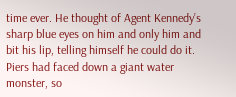time ever. He thought of Agent Kennedy’s sharp blue eyes on him and only him and bit his lip, telling himself he could do it. Piers had faced down a giant water monster, so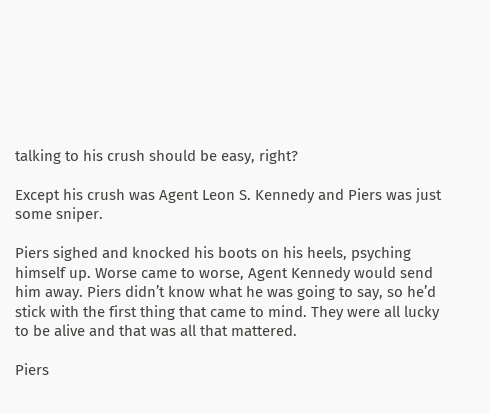talking to his crush should be easy, right?

Except his crush was Agent Leon S. Kennedy and Piers was just some sniper.

Piers sighed and knocked his boots on his heels, psyching himself up. Worse came to worse, Agent Kennedy would send him away. Piers didn’t know what he was going to say, so he’d stick with the first thing that came to mind. They were all lucky to be alive and that was all that mattered.

Piers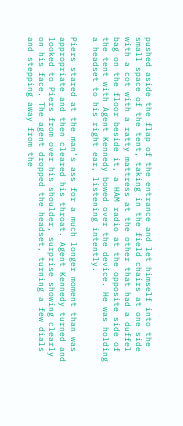pushed aside the flap of the entrance and let himself into the small space of the tent, taking in the field chairs at one side with a cot with a ratty mattress at the other that had a duffel bag on the floor beside it, a HAM radio at the opposite side of the tent with Agent Kennedy bowed over the device. He was holding a headset to his right ear, listening intently.

Piers stared at the man’s ass for a much longer moment than was appropriate and then cleared his throat. Agent Kennedy turned and looked to Piers from over his shoulder, surprise showing clearly on his face. The agent dropped the headset, turning a few dials and stepping away from the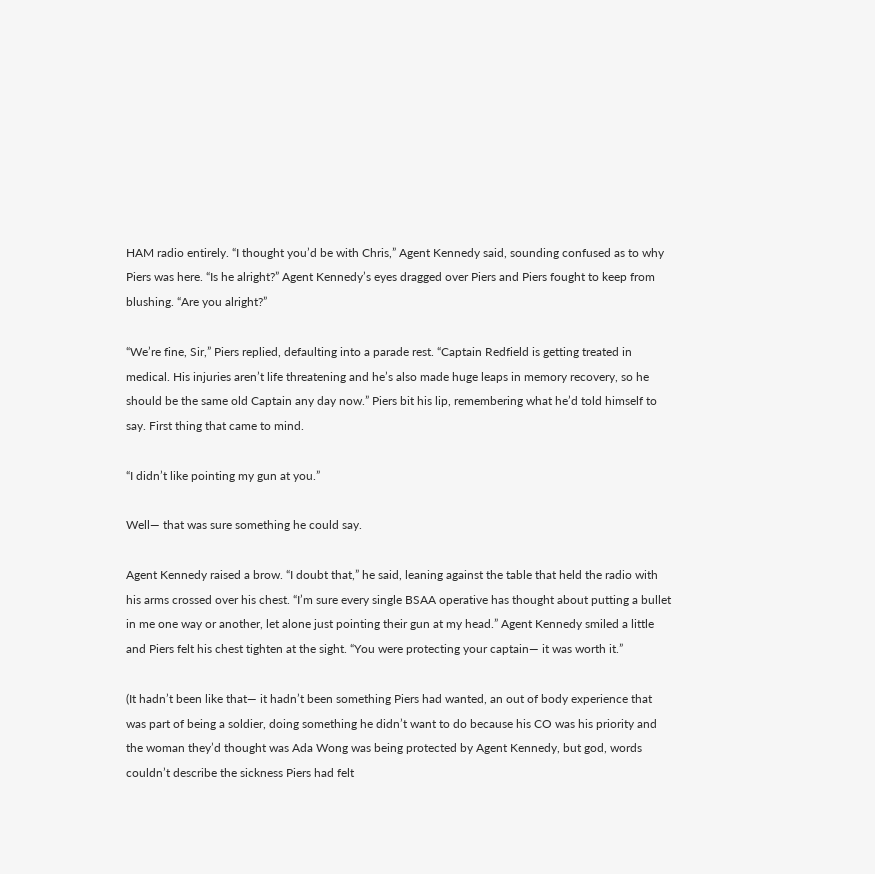HAM radio entirely. “I thought you’d be with Chris,” Agent Kennedy said, sounding confused as to why Piers was here. “Is he alright?” Agent Kennedy’s eyes dragged over Piers and Piers fought to keep from blushing. “Are you alright?”

“We’re fine, Sir,” Piers replied, defaulting into a parade rest. “Captain Redfield is getting treated in medical. His injuries aren’t life threatening and he’s also made huge leaps in memory recovery, so he should be the same old Captain any day now.” Piers bit his lip, remembering what he’d told himself to say. First thing that came to mind.

“I didn’t like pointing my gun at you.”

Well— that was sure something he could say.

Agent Kennedy raised a brow. “I doubt that,” he said, leaning against the table that held the radio with his arms crossed over his chest. “I’m sure every single BSAA operative has thought about putting a bullet in me one way or another, let alone just pointing their gun at my head.” Agent Kennedy smiled a little and Piers felt his chest tighten at the sight. “You were protecting your captain— it was worth it.”

(It hadn’t been like that— it hadn’t been something Piers had wanted, an out of body experience that was part of being a soldier, doing something he didn’t want to do because his CO was his priority and the woman they’d thought was Ada Wong was being protected by Agent Kennedy, but god, words couldn’t describe the sickness Piers had felt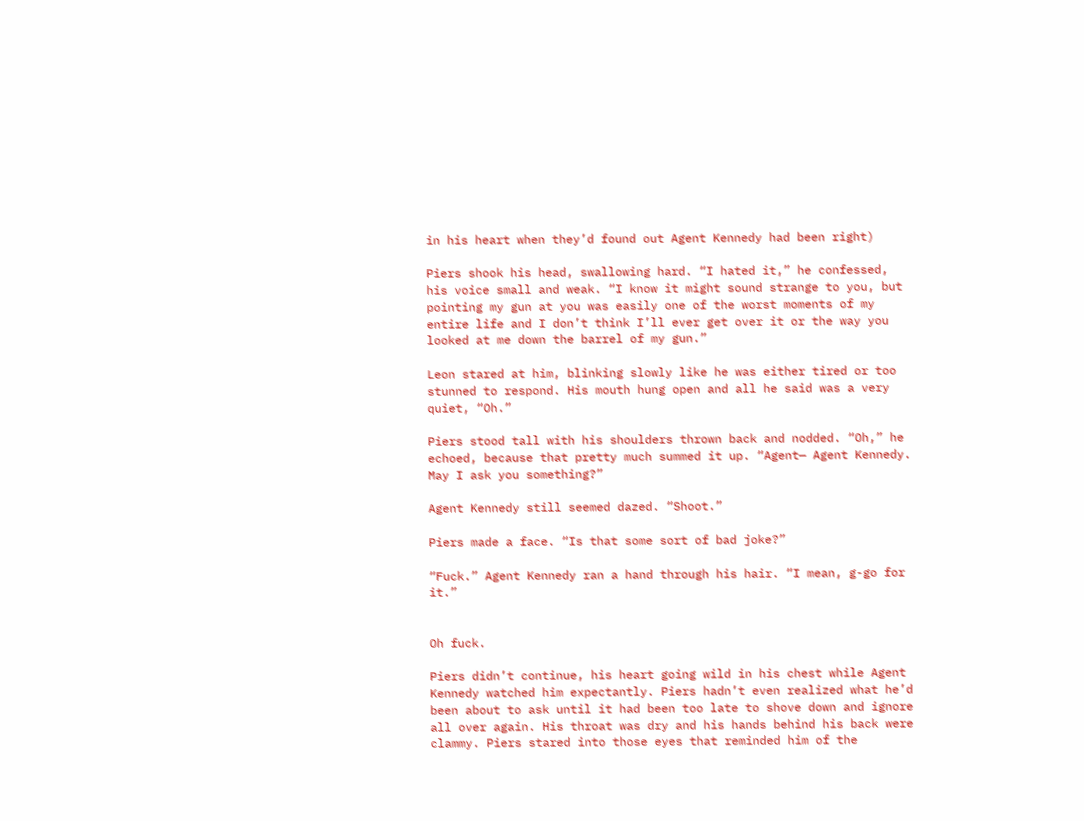in his heart when they’d found out Agent Kennedy had been right)

Piers shook his head, swallowing hard. “I hated it,” he confessed, his voice small and weak. “I know it might sound strange to you, but pointing my gun at you was easily one of the worst moments of my entire life and I don’t think I’ll ever get over it or the way you looked at me down the barrel of my gun.”

Leon stared at him, blinking slowly like he was either tired or too stunned to respond. His mouth hung open and all he said was a very quiet, “Oh.”

Piers stood tall with his shoulders thrown back and nodded. “Oh,” he echoed, because that pretty much summed it up. “Agent— Agent Kennedy. May I ask you something?”

Agent Kennedy still seemed dazed. “Shoot.”

Piers made a face. “Is that some sort of bad joke?”

“Fuck.” Agent Kennedy ran a hand through his hair. “I mean, g-go for it.”


Oh fuck.

Piers didn’t continue, his heart going wild in his chest while Agent Kennedy watched him expectantly. Piers hadn’t even realized what he’d been about to ask until it had been too late to shove down and ignore all over again. His throat was dry and his hands behind his back were clammy. Piers stared into those eyes that reminded him of the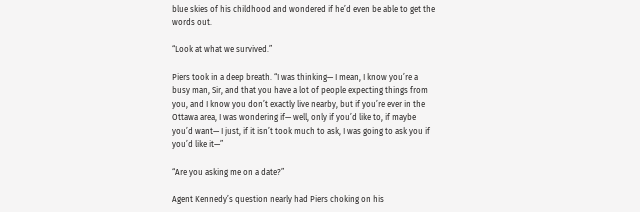blue skies of his childhood and wondered if he’d even be able to get the words out.

“Look at what we survived.”

Piers took in a deep breath. “I was thinking— I mean, I know you’re a busy man, Sir, and that you have a lot of people expecting things from you, and I know you don’t exactly live nearby, but if you’re ever in the Ottawa area, I was wondering if— well, only if you’d like to, if maybe you’d want— I just, if it isn’t took much to ask, I was going to ask you if you’d like it—”

“Are you asking me on a date?”

Agent Kennedy’s question nearly had Piers choking on his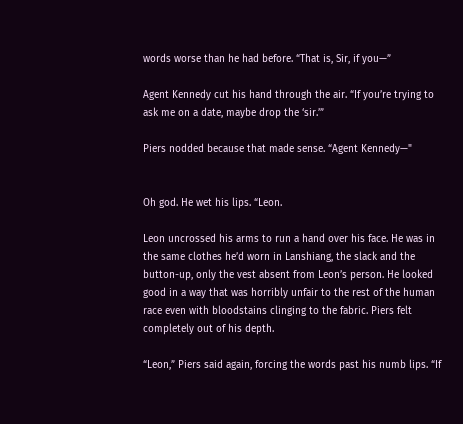words worse than he had before. “That is, Sir, if you—”

Agent Kennedy cut his hand through the air. “If you’re trying to ask me on a date, maybe drop the ‘sir.’”

Piers nodded because that made sense. “Agent Kennedy—"


Oh god. He wet his lips. “Leon.

Leon uncrossed his arms to run a hand over his face. He was in the same clothes he’d worn in Lanshiang, the slack and the button-up, only the vest absent from Leon’s person. He looked good in a way that was horribly unfair to the rest of the human race even with bloodstains clinging to the fabric. Piers felt completely out of his depth.

“Leon,” Piers said again, forcing the words past his numb lips. “If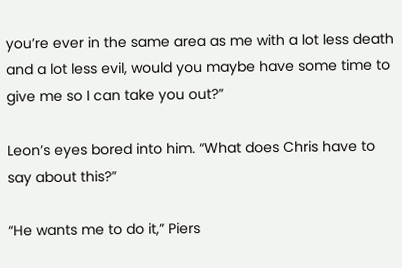you’re ever in the same area as me with a lot less death and a lot less evil, would you maybe have some time to give me so I can take you out?”

Leon’s eyes bored into him. “What does Chris have to say about this?”

“He wants me to do it,” Piers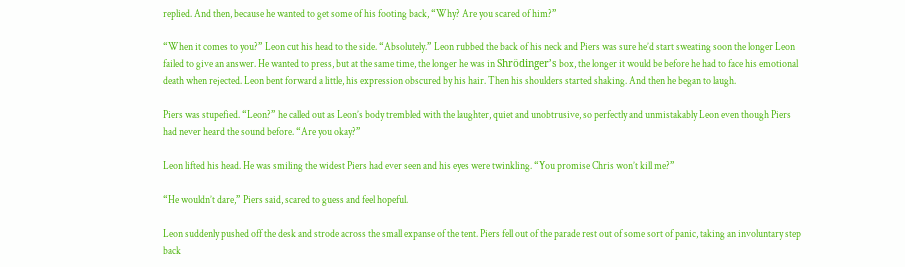replied. And then, because he wanted to get some of his footing back, “Why? Are you scared of him?”

“When it comes to you?” Leon cut his head to the side. “Absolutely.” Leon rubbed the back of his neck and Piers was sure he’d start sweating soon the longer Leon failed to give an answer. He wanted to press, but at the same time, the longer he was in Shrödinger’s box, the longer it would be before he had to face his emotional death when rejected. Leon bent forward a little, his expression obscured by his hair. Then his shoulders started shaking. And then he began to laugh.

Piers was stupefied. “Leon?” he called out as Leon’s body trembled with the laughter, quiet and unobtrusive, so perfectly and unmistakably Leon even though Piers had never heard the sound before. “Are you okay?”

Leon lifted his head. He was smiling the widest Piers had ever seen and his eyes were twinkling. “You promise Chris won’t kill me?”

“He wouldn’t dare,” Piers said, scared to guess and feel hopeful.

Leon suddenly pushed off the desk and strode across the small expanse of the tent. Piers fell out of the parade rest out of some sort of panic, taking an involuntary step back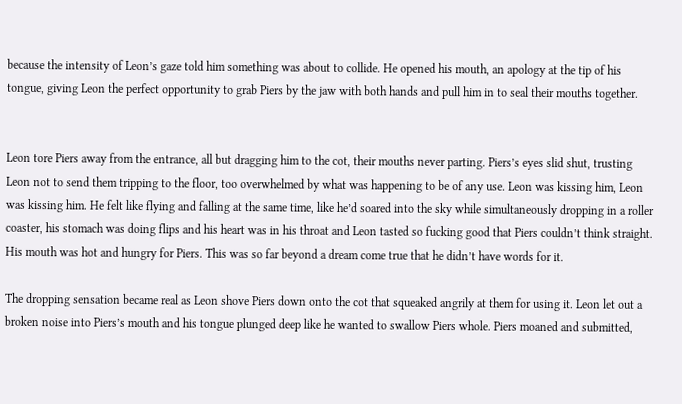because the intensity of Leon’s gaze told him something was about to collide. He opened his mouth, an apology at the tip of his tongue, giving Leon the perfect opportunity to grab Piers by the jaw with both hands and pull him in to seal their mouths together.


Leon tore Piers away from the entrance, all but dragging him to the cot, their mouths never parting. Piers’s eyes slid shut, trusting Leon not to send them tripping to the floor, too overwhelmed by what was happening to be of any use. Leon was kissing him, Leon was kissing him. He felt like flying and falling at the same time, like he’d soared into the sky while simultaneously dropping in a roller coaster, his stomach was doing flips and his heart was in his throat and Leon tasted so fucking good that Piers couldn’t think straight. His mouth was hot and hungry for Piers. This was so far beyond a dream come true that he didn’t have words for it.

The dropping sensation became real as Leon shove Piers down onto the cot that squeaked angrily at them for using it. Leon let out a broken noise into Piers’s mouth and his tongue plunged deep like he wanted to swallow Piers whole. Piers moaned and submitted,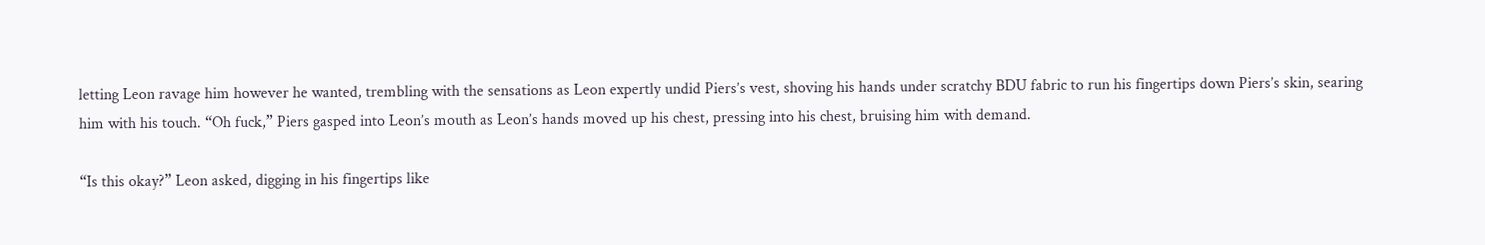letting Leon ravage him however he wanted, trembling with the sensations as Leon expertly undid Piers’s vest, shoving his hands under scratchy BDU fabric to run his fingertips down Piers’s skin, searing him with his touch. “Oh fuck,” Piers gasped into Leon’s mouth as Leon’s hands moved up his chest, pressing into his chest, bruising him with demand.

“Is this okay?” Leon asked, digging in his fingertips like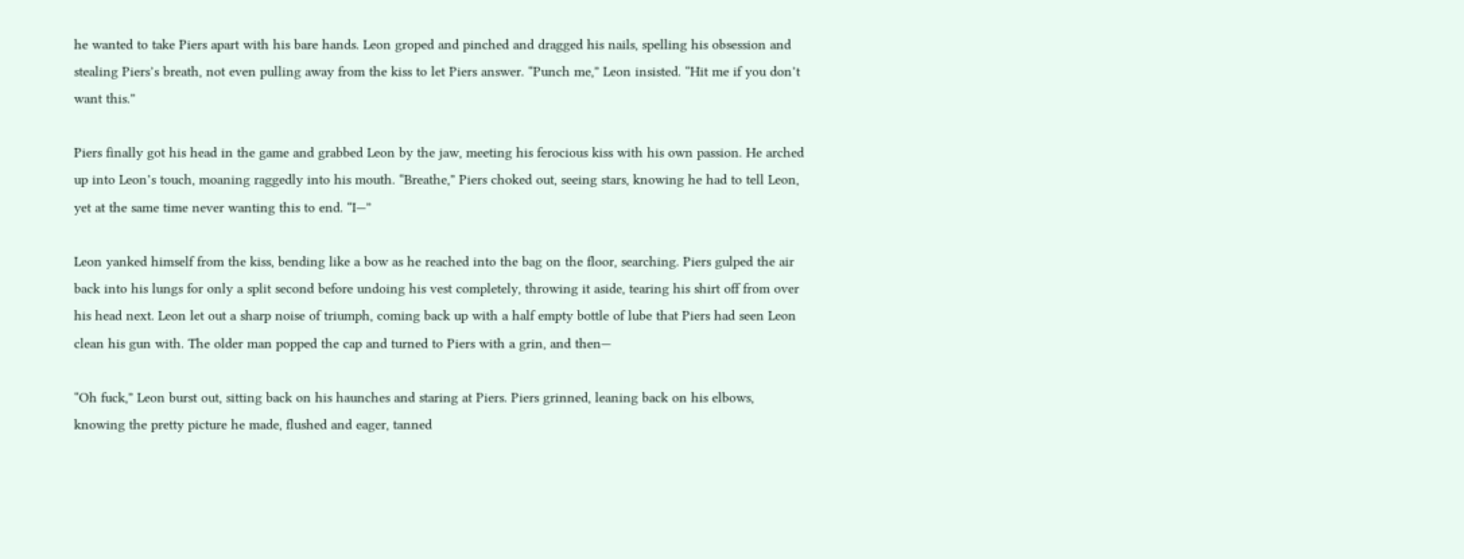he wanted to take Piers apart with his bare hands. Leon groped and pinched and dragged his nails, spelling his obsession and stealing Piers’s breath, not even pulling away from the kiss to let Piers answer. “Punch me,” Leon insisted. “Hit me if you don’t want this.”

Piers finally got his head in the game and grabbed Leon by the jaw, meeting his ferocious kiss with his own passion. He arched up into Leon’s touch, moaning raggedly into his mouth. “Breathe,” Piers choked out, seeing stars, knowing he had to tell Leon, yet at the same time never wanting this to end. “I—”

Leon yanked himself from the kiss, bending like a bow as he reached into the bag on the floor, searching. Piers gulped the air back into his lungs for only a split second before undoing his vest completely, throwing it aside, tearing his shirt off from over his head next. Leon let out a sharp noise of triumph, coming back up with a half empty bottle of lube that Piers had seen Leon clean his gun with. The older man popped the cap and turned to Piers with a grin, and then—

“Oh fuck,” Leon burst out, sitting back on his haunches and staring at Piers. Piers grinned, leaning back on his elbows, knowing the pretty picture he made, flushed and eager, tanned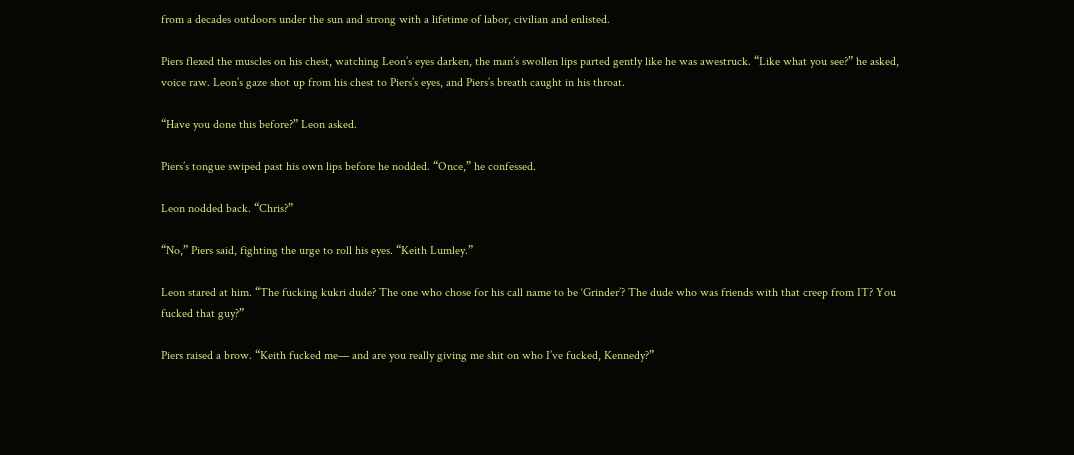from a decades outdoors under the sun and strong with a lifetime of labor, civilian and enlisted.

Piers flexed the muscles on his chest, watching Leon’s eyes darken, the man’s swollen lips parted gently like he was awestruck. “Like what you see?” he asked, voice raw. Leon’s gaze shot up from his chest to Piers’s eyes, and Piers’s breath caught in his throat.

“Have you done this before?” Leon asked.

Piers’s tongue swiped past his own lips before he nodded. “Once,” he confessed.

Leon nodded back. “Chris?”

“No,” Piers said, fighting the urge to roll his eyes. “Keith Lumley.”

Leon stared at him. “The fucking kukri dude? The one who chose for his call name to be ‘Grinder’? The dude who was friends with that creep from IT? You fucked that guy?”

Piers raised a brow. “Keith fucked me— and are you really giving me shit on who I’ve fucked, Kennedy?”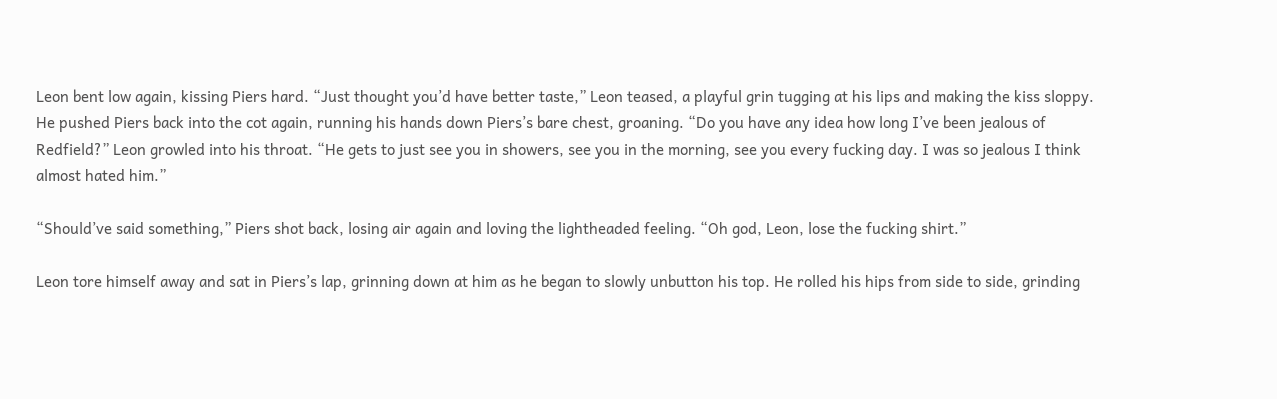Leon bent low again, kissing Piers hard. “Just thought you’d have better taste,” Leon teased, a playful grin tugging at his lips and making the kiss sloppy. He pushed Piers back into the cot again, running his hands down Piers’s bare chest, groaning. “Do you have any idea how long I’ve been jealous of Redfield?” Leon growled into his throat. “He gets to just see you in showers, see you in the morning, see you every fucking day. I was so jealous I think almost hated him.”

“Should’ve said something,” Piers shot back, losing air again and loving the lightheaded feeling. “Oh god, Leon, lose the fucking shirt.”

Leon tore himself away and sat in Piers’s lap, grinning down at him as he began to slowly unbutton his top. He rolled his hips from side to side, grinding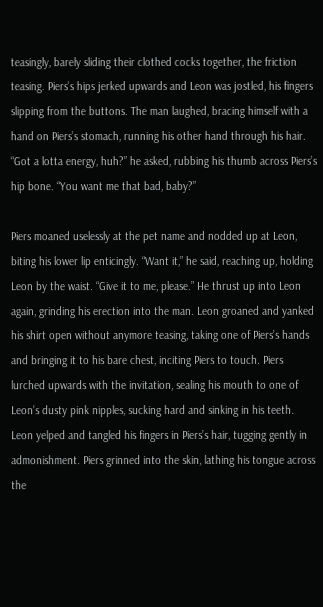teasingly, barely sliding their clothed cocks together, the friction teasing. Piers’s hips jerked upwards and Leon was jostled, his fingers slipping from the buttons. The man laughed, bracing himself with a hand on Piers’s stomach, running his other hand through his hair. “Got a lotta energy, huh?” he asked, rubbing his thumb across Piers’s hip bone. “You want me that bad, baby?”

Piers moaned uselessly at the pet name and nodded up at Leon, biting his lower lip enticingly. “Want it,” he said, reaching up, holding Leon by the waist. “Give it to me, please.” He thrust up into Leon again, grinding his erection into the man. Leon groaned and yanked his shirt open without anymore teasing, taking one of Piers’s hands and bringing it to his bare chest, inciting Piers to touch. Piers lurched upwards with the invitation, sealing his mouth to one of Leon’s dusty pink nipples, sucking hard and sinking in his teeth. Leon yelped and tangled his fingers in Piers’s hair, tugging gently in admonishment. Piers grinned into the skin, lathing his tongue across the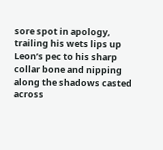sore spot in apology, trailing his wets lips up Leon’s pec to his sharp collar bone and nipping along the shadows casted across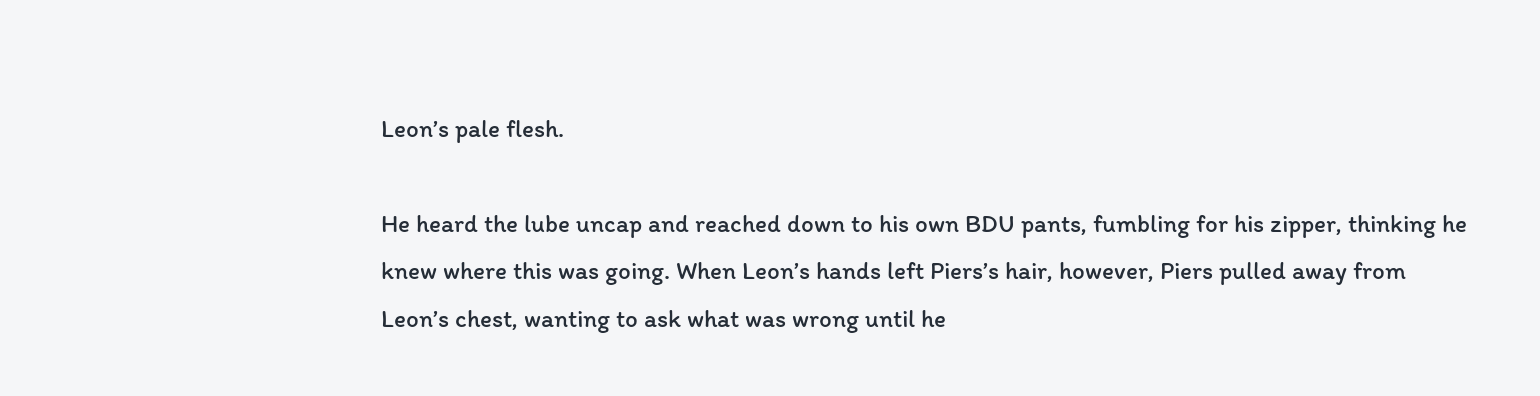Leon’s pale flesh.

He heard the lube uncap and reached down to his own BDU pants, fumbling for his zipper, thinking he knew where this was going. When Leon’s hands left Piers’s hair, however, Piers pulled away from Leon’s chest, wanting to ask what was wrong until he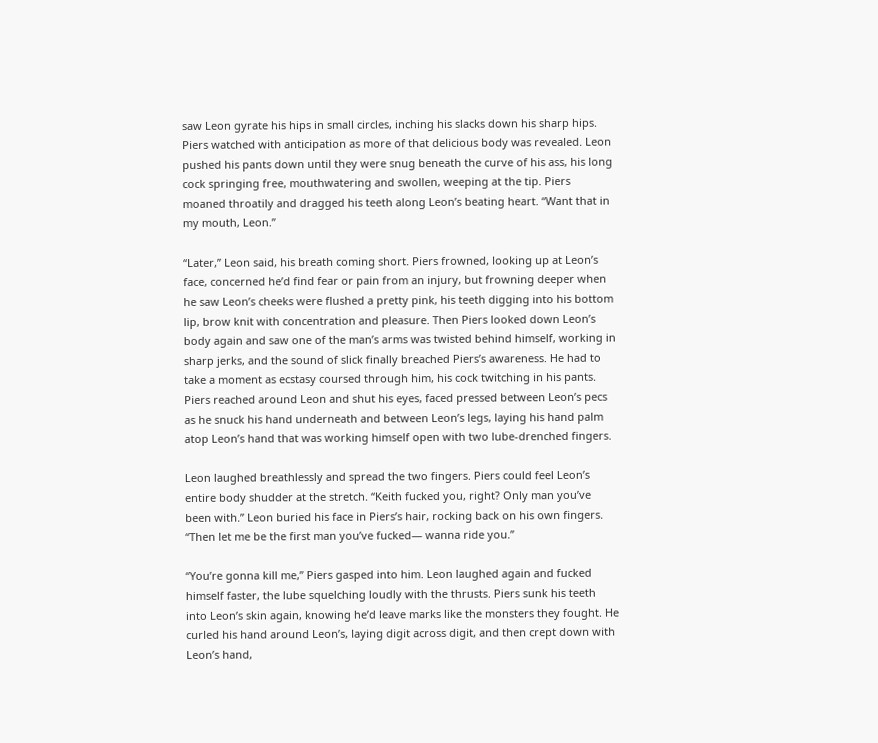saw Leon gyrate his hips in small circles, inching his slacks down his sharp hips. Piers watched with anticipation as more of that delicious body was revealed. Leon pushed his pants down until they were snug beneath the curve of his ass, his long cock springing free, mouthwatering and swollen, weeping at the tip. Piers moaned throatily and dragged his teeth along Leon’s beating heart. “Want that in my mouth, Leon.”

“Later,” Leon said, his breath coming short. Piers frowned, looking up at Leon’s face, concerned he’d find fear or pain from an injury, but frowning deeper when he saw Leon’s cheeks were flushed a pretty pink, his teeth digging into his bottom lip, brow knit with concentration and pleasure. Then Piers looked down Leon’s body again and saw one of the man’s arms was twisted behind himself, working in sharp jerks, and the sound of slick finally breached Piers’s awareness. He had to take a moment as ecstasy coursed through him, his cock twitching in his pants. Piers reached around Leon and shut his eyes, faced pressed between Leon’s pecs as he snuck his hand underneath and between Leon’s legs, laying his hand palm atop Leon’s hand that was working himself open with two lube-drenched fingers.

Leon laughed breathlessly and spread the two fingers. Piers could feel Leon’s entire body shudder at the stretch. “Keith fucked you, right? Only man you’ve been with.” Leon buried his face in Piers’s hair, rocking back on his own fingers. “Then let me be the first man you’ve fucked— wanna ride you.”

“You’re gonna kill me,” Piers gasped into him. Leon laughed again and fucked himself faster, the lube squelching loudly with the thrusts. Piers sunk his teeth into Leon’s skin again, knowing he’d leave marks like the monsters they fought. He curled his hand around Leon’s, laying digit across digit, and then crept down with Leon’s hand,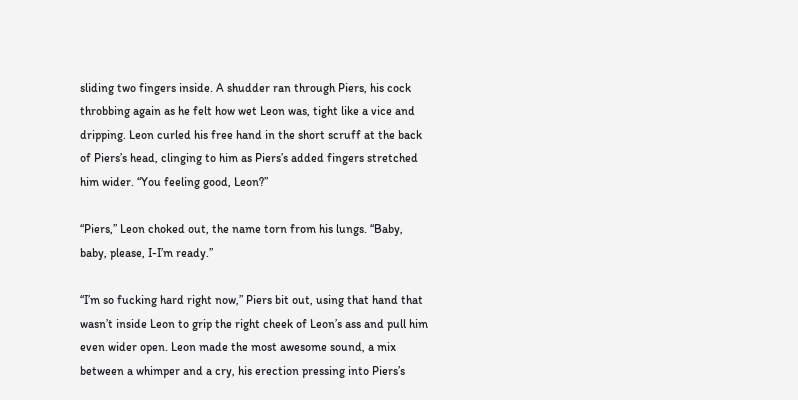sliding two fingers inside. A shudder ran through Piers, his cock throbbing again as he felt how wet Leon was, tight like a vice and dripping. Leon curled his free hand in the short scruff at the back of Piers’s head, clinging to him as Piers’s added fingers stretched him wider. “You feeling good, Leon?”

“Piers,” Leon choked out, the name torn from his lungs. “Baby, baby, please, I-I’m ready.”

“I’m so fucking hard right now,” Piers bit out, using that hand that wasn’t inside Leon to grip the right cheek of Leon’s ass and pull him even wider open. Leon made the most awesome sound, a mix between a whimper and a cry, his erection pressing into Piers’s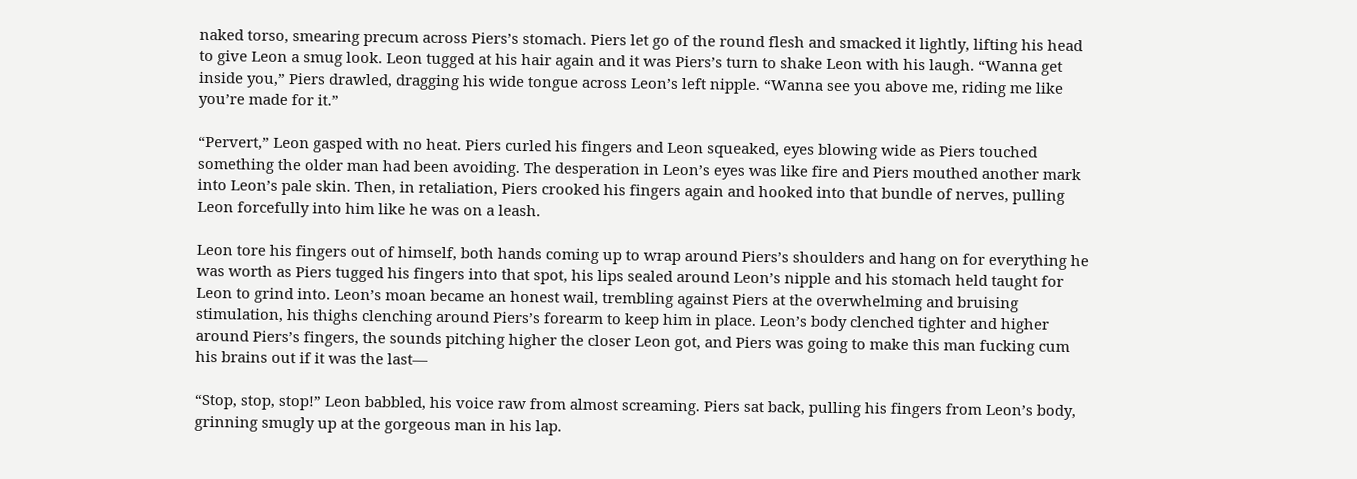naked torso, smearing precum across Piers’s stomach. Piers let go of the round flesh and smacked it lightly, lifting his head to give Leon a smug look. Leon tugged at his hair again and it was Piers’s turn to shake Leon with his laugh. “Wanna get inside you,” Piers drawled, dragging his wide tongue across Leon’s left nipple. “Wanna see you above me, riding me like you’re made for it.”

“Pervert,” Leon gasped with no heat. Piers curled his fingers and Leon squeaked, eyes blowing wide as Piers touched something the older man had been avoiding. The desperation in Leon’s eyes was like fire and Piers mouthed another mark into Leon’s pale skin. Then, in retaliation, Piers crooked his fingers again and hooked into that bundle of nerves, pulling Leon forcefully into him like he was on a leash.

Leon tore his fingers out of himself, both hands coming up to wrap around Piers’s shoulders and hang on for everything he was worth as Piers tugged his fingers into that spot, his lips sealed around Leon’s nipple and his stomach held taught for Leon to grind into. Leon’s moan became an honest wail, trembling against Piers at the overwhelming and bruising stimulation, his thighs clenching around Piers’s forearm to keep him in place. Leon’s body clenched tighter and higher around Piers’s fingers, the sounds pitching higher the closer Leon got, and Piers was going to make this man fucking cum his brains out if it was the last—

“Stop, stop, stop!” Leon babbled, his voice raw from almost screaming. Piers sat back, pulling his fingers from Leon’s body, grinning smugly up at the gorgeous man in his lap.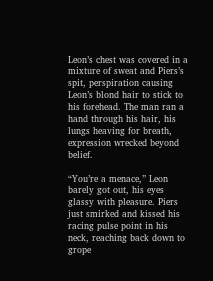Leon’s chest was covered in a mixture of sweat and Piers’s spit, perspiration causing Leon’s blond hair to stick to his forehead. The man ran a hand through his hair, his lungs heaving for breath, expression wrecked beyond belief.

“You’re a menace,” Leon barely got out, his eyes glassy with pleasure. Piers just smirked and kissed his racing pulse point in his neck, reaching back down to grope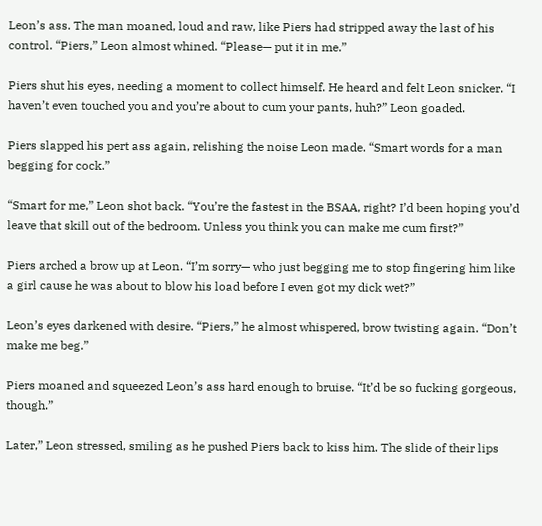Leon’s ass. The man moaned, loud and raw, like Piers had stripped away the last of his control. “Piers,” Leon almost whined. “Please— put it in me.”

Piers shut his eyes, needing a moment to collect himself. He heard and felt Leon snicker. “I haven’t even touched you and you’re about to cum your pants, huh?” Leon goaded.

Piers slapped his pert ass again, relishing the noise Leon made. “Smart words for a man begging for cock.”

“Smart for me,” Leon shot back. “You’re the fastest in the BSAA, right? I’d been hoping you’d leave that skill out of the bedroom. Unless you think you can make me cum first?”

Piers arched a brow up at Leon. “I’m sorry— who just begging me to stop fingering him like a girl cause he was about to blow his load before I even got my dick wet?”

Leon’s eyes darkened with desire. “Piers,” he almost whispered, brow twisting again. “Don’t make me beg.”

Piers moaned and squeezed Leon’s ass hard enough to bruise. “It’d be so fucking gorgeous, though.”

Later,” Leon stressed, smiling as he pushed Piers back to kiss him. The slide of their lips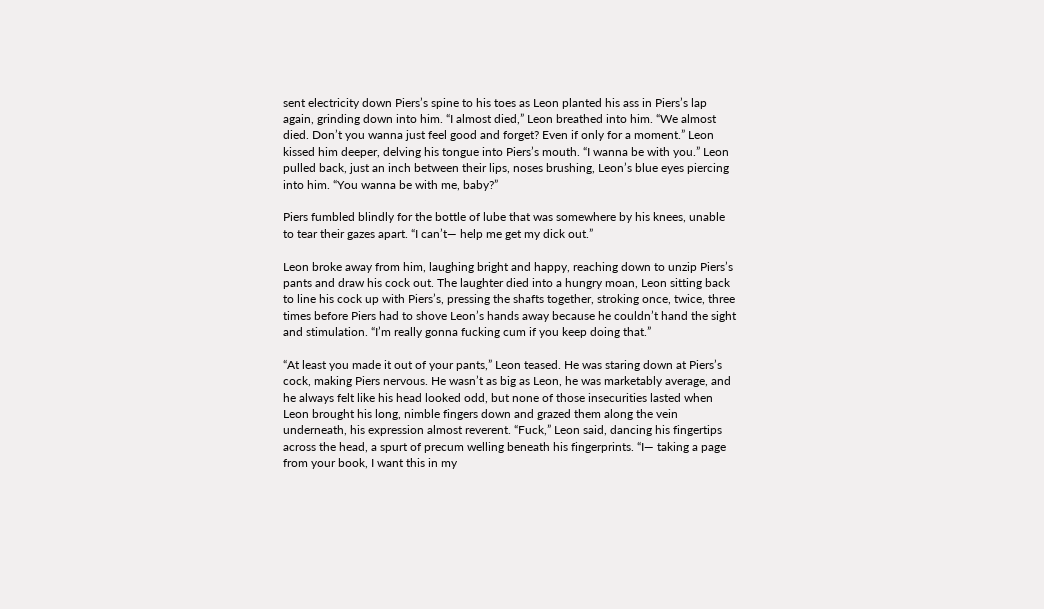sent electricity down Piers’s spine to his toes as Leon planted his ass in Piers’s lap again, grinding down into him. “I almost died,” Leon breathed into him. “We almost died. Don’t you wanna just feel good and forget? Even if only for a moment.” Leon kissed him deeper, delving his tongue into Piers’s mouth. “I wanna be with you.” Leon pulled back, just an inch between their lips, noses brushing, Leon’s blue eyes piercing into him. “You wanna be with me, baby?”

Piers fumbled blindly for the bottle of lube that was somewhere by his knees, unable to tear their gazes apart. “I can’t— help me get my dick out.”

Leon broke away from him, laughing bright and happy, reaching down to unzip Piers’s pants and draw his cock out. The laughter died into a hungry moan, Leon sitting back to line his cock up with Piers’s, pressing the shafts together, stroking once, twice, three times before Piers had to shove Leon’s hands away because he couldn’t hand the sight and stimulation. “I’m really gonna fucking cum if you keep doing that.”

“At least you made it out of your pants,” Leon teased. He was staring down at Piers’s cock, making Piers nervous. He wasn’t as big as Leon, he was marketably average, and he always felt like his head looked odd, but none of those insecurities lasted when Leon brought his long, nimble fingers down and grazed them along the vein underneath, his expression almost reverent. “Fuck,” Leon said, dancing his fingertips across the head, a spurt of precum welling beneath his fingerprints. “I— taking a page from your book, I want this in my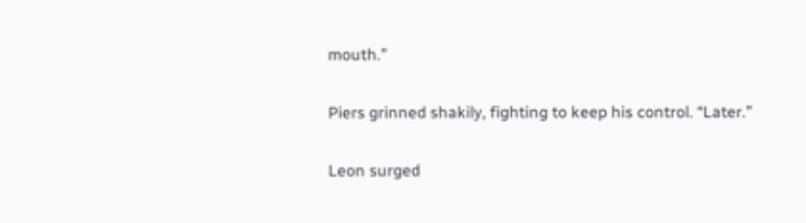mouth.”

Piers grinned shakily, fighting to keep his control. “Later.”

Leon surged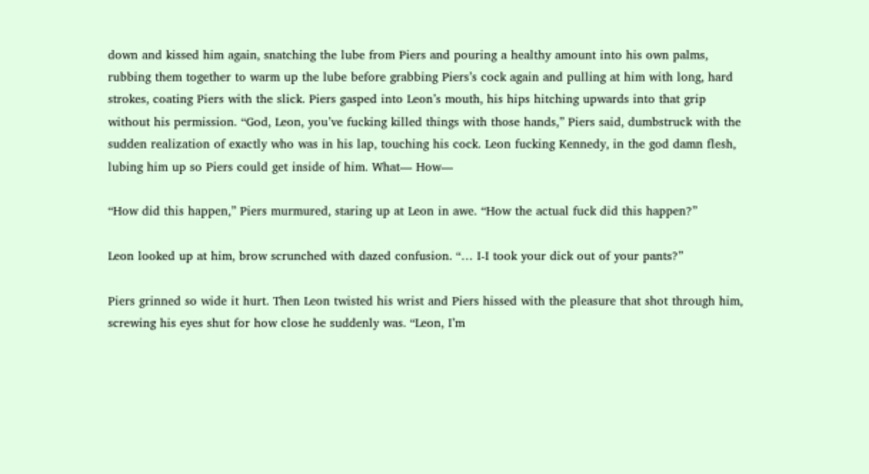down and kissed him again, snatching the lube from Piers and pouring a healthy amount into his own palms, rubbing them together to warm up the lube before grabbing Piers’s cock again and pulling at him with long, hard strokes, coating Piers with the slick. Piers gasped into Leon’s mouth, his hips hitching upwards into that grip without his permission. “God, Leon, you’ve fucking killed things with those hands,” Piers said, dumbstruck with the sudden realization of exactly who was in his lap, touching his cock. Leon fucking Kennedy, in the god damn flesh, lubing him up so Piers could get inside of him. What— How—

“How did this happen,” Piers murmured, staring up at Leon in awe. “How the actual fuck did this happen?”

Leon looked up at him, brow scrunched with dazed confusion. “… I-I took your dick out of your pants?”

Piers grinned so wide it hurt. Then Leon twisted his wrist and Piers hissed with the pleasure that shot through him, screwing his eyes shut for how close he suddenly was. “Leon, I’m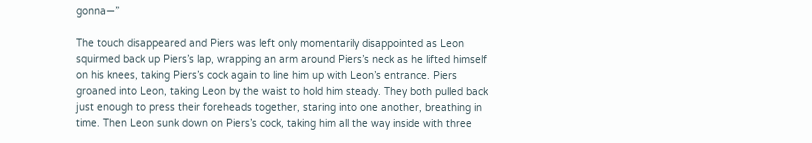gonna—”

The touch disappeared and Piers was left only momentarily disappointed as Leon squirmed back up Piers’s lap, wrapping an arm around Piers’s neck as he lifted himself on his knees, taking Piers’s cock again to line him up with Leon’s entrance. Piers groaned into Leon, taking Leon by the waist to hold him steady. They both pulled back just enough to press their foreheads together, staring into one another, breathing in time. Then Leon sunk down on Piers’s cock, taking him all the way inside with three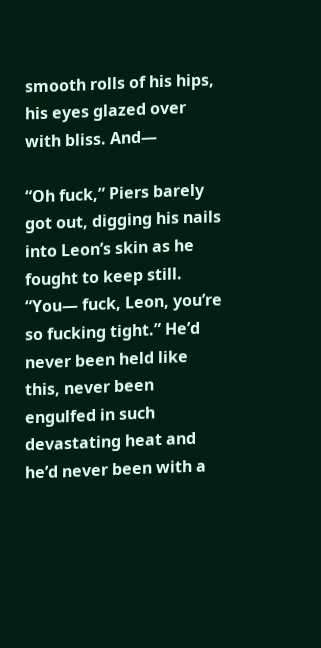smooth rolls of his hips, his eyes glazed over with bliss. And—

“Oh fuck,” Piers barely got out, digging his nails into Leon’s skin as he fought to keep still. “You— fuck, Leon, you’re so fucking tight.” He’d never been held like this, never been engulfed in such devastating heat and he’d never been with a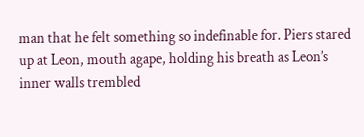man that he felt something so indefinable for. Piers stared up at Leon, mouth agape, holding his breath as Leon’s inner walls trembled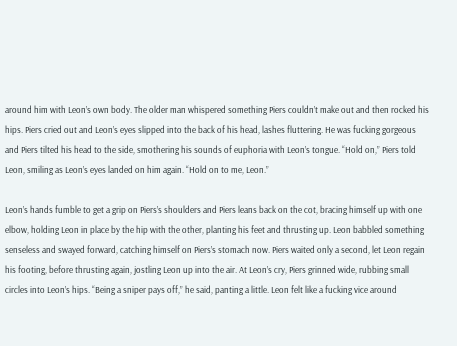around him with Leon’s own body. The older man whispered something Piers couldn’t make out and then rocked his hips. Piers cried out and Leon’s eyes slipped into the back of his head, lashes fluttering. He was fucking gorgeous and Piers tilted his head to the side, smothering his sounds of euphoria with Leon’s tongue. “Hold on,” Piers told Leon, smiling as Leon’s eyes landed on him again. “Hold on to me, Leon.”

Leon’s hands fumble to get a grip on Piers’s shoulders and Piers leans back on the cot, bracing himself up with one elbow, holding Leon in place by the hip with the other, planting his feet and thrusting up. Leon babbled something senseless and swayed forward, catching himself on Piers’s stomach now. Piers waited only a second, let Leon regain his footing, before thrusting again, jostling Leon up into the air. At Leon’s cry, Piers grinned wide, rubbing small circles into Leon’s hips. “Being a sniper pays off,” he said, panting a little. Leon felt like a fucking vice around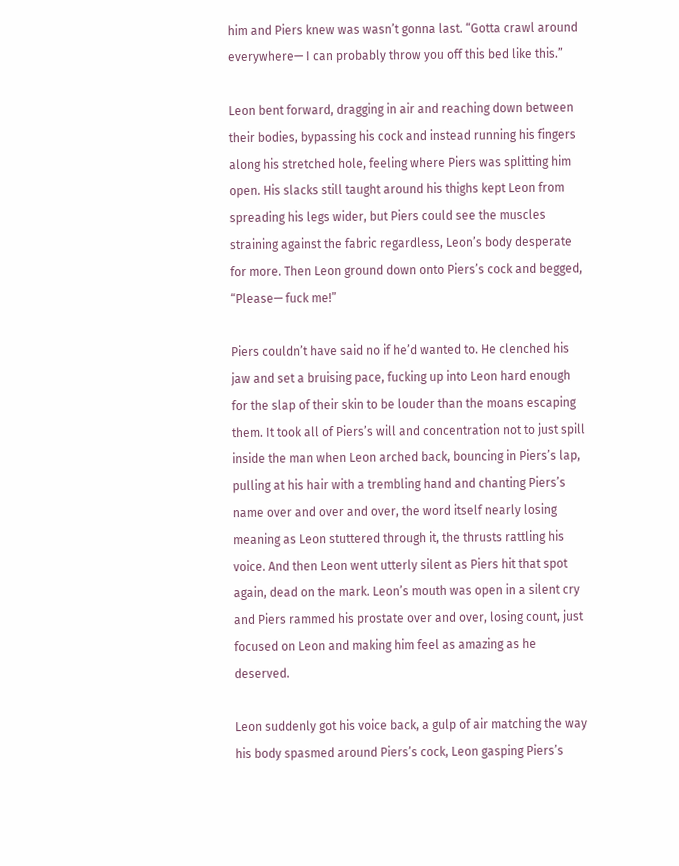him and Piers knew was wasn’t gonna last. “Gotta crawl around everywhere— I can probably throw you off this bed like this.”

Leon bent forward, dragging in air and reaching down between their bodies, bypassing his cock and instead running his fingers along his stretched hole, feeling where Piers was splitting him open. His slacks still taught around his thighs kept Leon from spreading his legs wider, but Piers could see the muscles straining against the fabric regardless, Leon’s body desperate for more. Then Leon ground down onto Piers’s cock and begged, “Please— fuck me!”

Piers couldn’t have said no if he’d wanted to. He clenched his jaw and set a bruising pace, fucking up into Leon hard enough for the slap of their skin to be louder than the moans escaping them. It took all of Piers’s will and concentration not to just spill inside the man when Leon arched back, bouncing in Piers’s lap, pulling at his hair with a trembling hand and chanting Piers’s name over and over and over, the word itself nearly losing meaning as Leon stuttered through it, the thrusts rattling his voice. And then Leon went utterly silent as Piers hit that spot again, dead on the mark. Leon’s mouth was open in a silent cry and Piers rammed his prostate over and over, losing count, just focused on Leon and making him feel as amazing as he deserved.

Leon suddenly got his voice back, a gulp of air matching the way his body spasmed around Piers’s cock, Leon gasping Piers’s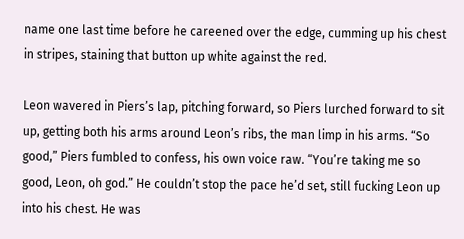name one last time before he careened over the edge, cumming up his chest in stripes, staining that button up white against the red.

Leon wavered in Piers’s lap, pitching forward, so Piers lurched forward to sit up, getting both his arms around Leon’s ribs, the man limp in his arms. “So good,” Piers fumbled to confess, his own voice raw. “You’re taking me so good, Leon, oh god.” He couldn’t stop the pace he’d set, still fucking Leon up into his chest. He was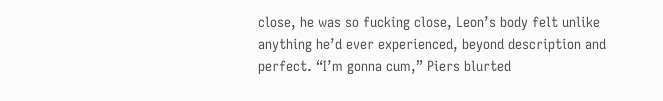close, he was so fucking close, Leon’s body felt unlike anything he’d ever experienced, beyond description and perfect. “I’m gonna cum,” Piers blurted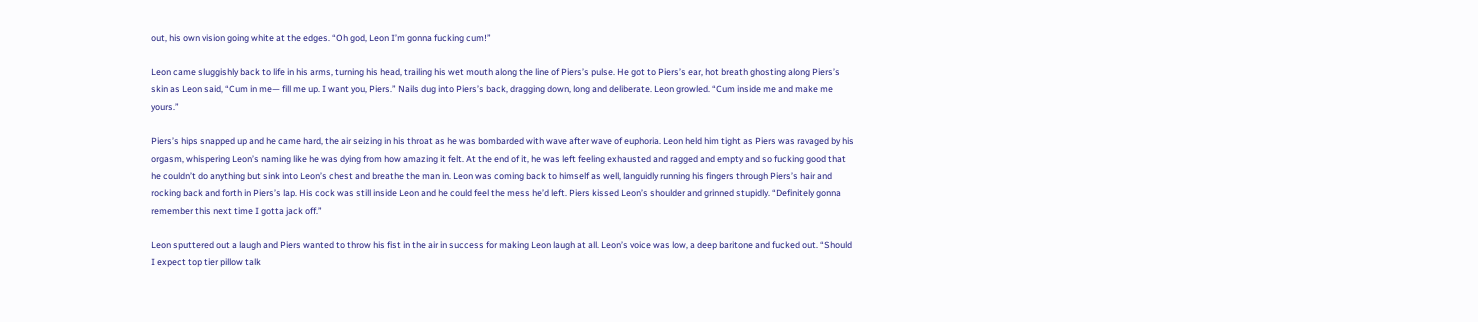out, his own vision going white at the edges. “Oh god, Leon I’m gonna fucking cum!”

Leon came sluggishly back to life in his arms, turning his head, trailing his wet mouth along the line of Piers’s pulse. He got to Piers’s ear, hot breath ghosting along Piers’s skin as Leon said, “Cum in me— fill me up. I want you, Piers.” Nails dug into Piers’s back, dragging down, long and deliberate. Leon growled. “Cum inside me and make me yours.”

Piers’s hips snapped up and he came hard, the air seizing in his throat as he was bombarded with wave after wave of euphoria. Leon held him tight as Piers was ravaged by his orgasm, whispering Leon’s naming like he was dying from how amazing it felt. At the end of it, he was left feeling exhausted and ragged and empty and so fucking good that he couldn’t do anything but sink into Leon’s chest and breathe the man in. Leon was coming back to himself as well, languidly running his fingers through Piers’s hair and rocking back and forth in Piers’s lap. His cock was still inside Leon and he could feel the mess he’d left. Piers kissed Leon’s shoulder and grinned stupidly. “Definitely gonna remember this next time I gotta jack off.”

Leon sputtered out a laugh and Piers wanted to throw his fist in the air in success for making Leon laugh at all. Leon’s voice was low, a deep baritone and fucked out. “Should I expect top tier pillow talk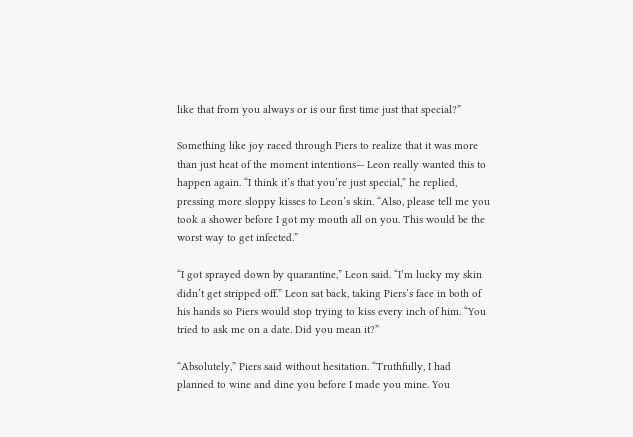like that from you always or is our first time just that special?”

Something like joy raced through Piers to realize that it was more than just heat of the moment intentions— Leon really wanted this to happen again. “I think it’s that you’re just special,” he replied, pressing more sloppy kisses to Leon’s skin. “Also, please tell me you took a shower before I got my mouth all on you. This would be the worst way to get infected.”

“I got sprayed down by quarantine,” Leon said. “I’m lucky my skin didn’t get stripped off.” Leon sat back, taking Piers’s face in both of his hands so Piers would stop trying to kiss every inch of him. “You tried to ask me on a date. Did you mean it?”

“Absolutely,” Piers said without hesitation. “Truthfully, I had planned to wine and dine you before I made you mine. You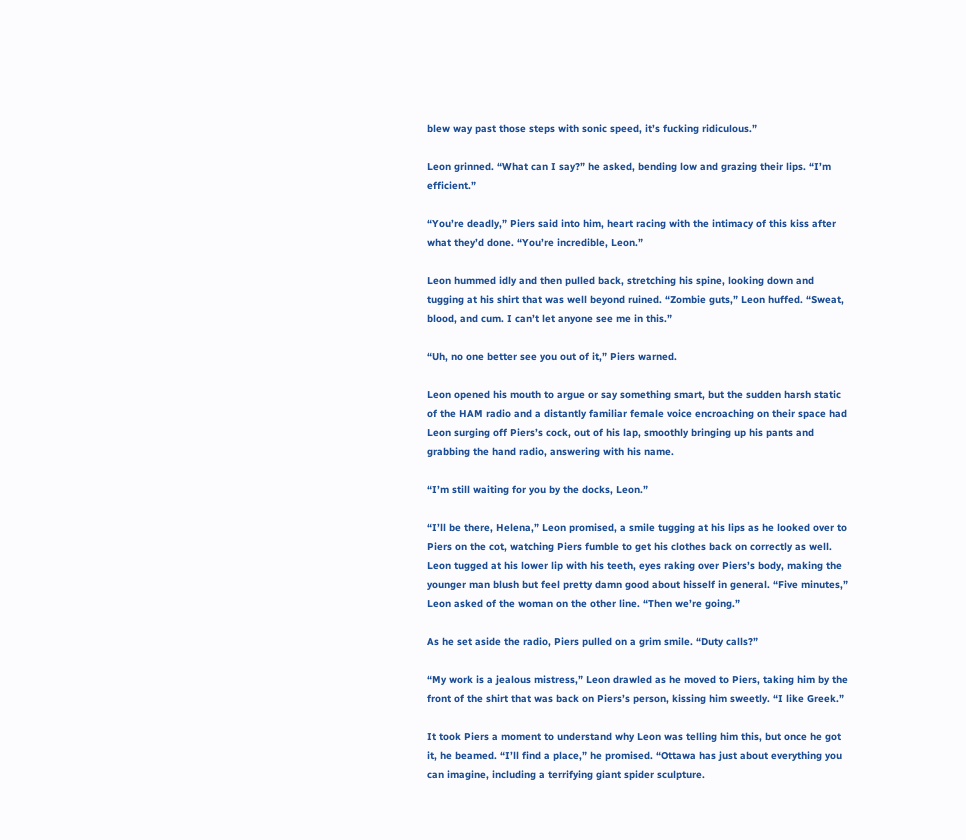blew way past those steps with sonic speed, it’s fucking ridiculous.”

Leon grinned. “What can I say?” he asked, bending low and grazing their lips. “I’m efficient.”

“You’re deadly,” Piers said into him, heart racing with the intimacy of this kiss after what they’d done. “You’re incredible, Leon.”

Leon hummed idly and then pulled back, stretching his spine, looking down and tugging at his shirt that was well beyond ruined. “Zombie guts,” Leon huffed. “Sweat, blood, and cum. I can’t let anyone see me in this.”

“Uh, no one better see you out of it,” Piers warned.

Leon opened his mouth to argue or say something smart, but the sudden harsh static of the HAM radio and a distantly familiar female voice encroaching on their space had Leon surging off Piers’s cock, out of his lap, smoothly bringing up his pants and grabbing the hand radio, answering with his name.

“I’m still waiting for you by the docks, Leon.”

“I’ll be there, Helena,” Leon promised, a smile tugging at his lips as he looked over to Piers on the cot, watching Piers fumble to get his clothes back on correctly as well. Leon tugged at his lower lip with his teeth, eyes raking over Piers’s body, making the younger man blush but feel pretty damn good about hisself in general. “Five minutes,” Leon asked of the woman on the other line. “Then we’re going.”

As he set aside the radio, Piers pulled on a grim smile. “Duty calls?”

“My work is a jealous mistress,” Leon drawled as he moved to Piers, taking him by the front of the shirt that was back on Piers’s person, kissing him sweetly. “I like Greek.”

It took Piers a moment to understand why Leon was telling him this, but once he got it, he beamed. “I’ll find a place,” he promised. “Ottawa has just about everything you can imagine, including a terrifying giant spider sculpture.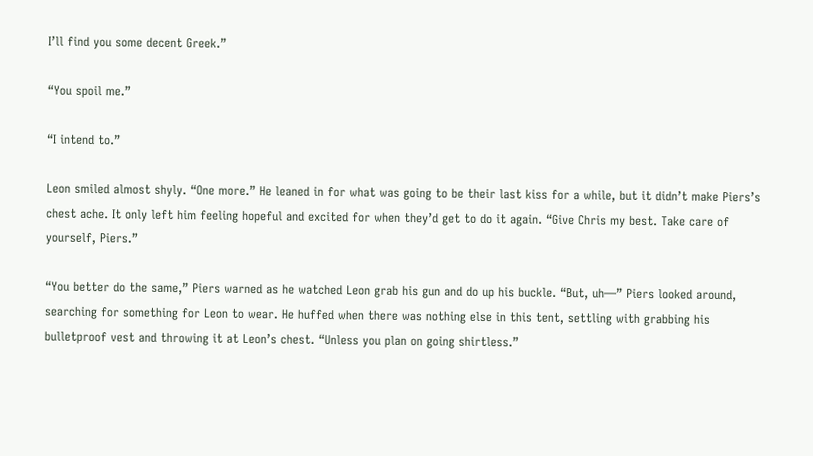I’ll find you some decent Greek.”

“You spoil me.”

“I intend to.”

Leon smiled almost shyly. “One more.” He leaned in for what was going to be their last kiss for a while, but it didn’t make Piers’s chest ache. It only left him feeling hopeful and excited for when they’d get to do it again. “Give Chris my best. Take care of yourself, Piers.”

“You better do the same,” Piers warned as he watched Leon grab his gun and do up his buckle. “But, uh—” Piers looked around, searching for something for Leon to wear. He huffed when there was nothing else in this tent, settling with grabbing his bulletproof vest and throwing it at Leon’s chest. “Unless you plan on going shirtless.”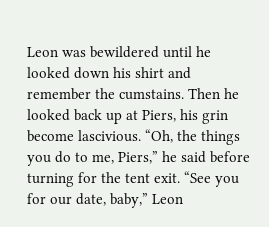Leon was bewildered until he looked down his shirt and remember the cumstains. Then he looked back up at Piers, his grin become lascivious. “Oh, the things you do to me, Piers,” he said before turning for the tent exit. “See you for our date, baby,” Leon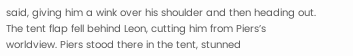said, giving him a wink over his shoulder and then heading out. The tent flap fell behind Leon, cutting him from Piers’s worldview. Piers stood there in the tent, stunned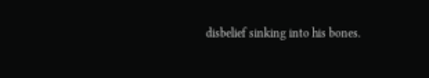disbelief sinking into his bones.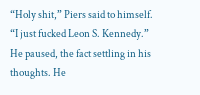“Holy shit,” Piers said to himself. “I just fucked Leon S. Kennedy.” He paused, the fact settling in his thoughts. He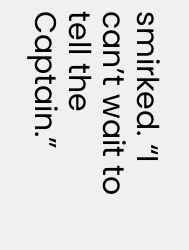smirked. “I can’t wait to tell the Captain.”